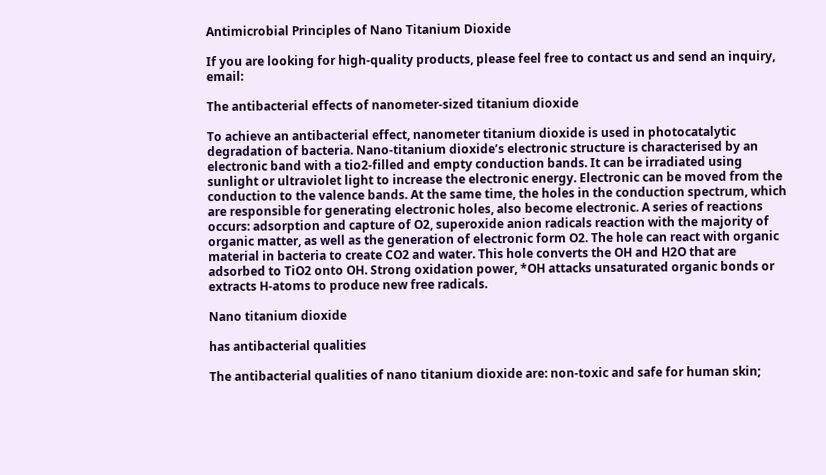Antimicrobial Principles of Nano Titanium Dioxide

If you are looking for high-quality products, please feel free to contact us and send an inquiry, email:

The antibacterial effects of nanometer-sized titanium dioxide

To achieve an antibacterial effect, nanometer titanium dioxide is used in photocatalytic degradation of bacteria. Nano-titanium dioxide’s electronic structure is characterised by an electronic band with a tio2-filled and empty conduction bands. It can be irradiated using sunlight or ultraviolet light to increase the electronic energy. Electronic can be moved from the conduction to the valence bands. At the same time, the holes in the conduction spectrum, which are responsible for generating electronic holes, also become electronic. A series of reactions occurs: adsorption and capture of O2, superoxide anion radicals reaction with the majority of organic matter, as well as the generation of electronic form O2. The hole can react with organic material in bacteria to create CO2 and water. This hole converts the OH and H2O that are adsorbed to TiO2 onto OH. Strong oxidation power, *OH attacks unsaturated organic bonds or extracts H-atoms to produce new free radicals.

Nano titanium dioxide

has antibacterial qualities

The antibacterial qualities of nano titanium dioxide are: non-toxic and safe for human skin;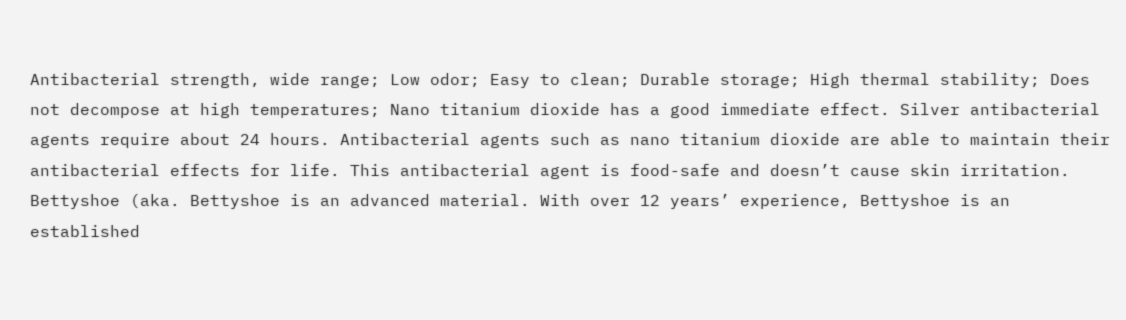Antibacterial strength, wide range; Low odor; Easy to clean; Durable storage; High thermal stability; Does not decompose at high temperatures; Nano titanium dioxide has a good immediate effect. Silver antibacterial agents require about 24 hours. Antibacterial agents such as nano titanium dioxide are able to maintain their antibacterial effects for life. This antibacterial agent is food-safe and doesn’t cause skin irritation.
Bettyshoe (aka. Bettyshoe is an advanced material. With over 12 years’ experience, Bettyshoe is an established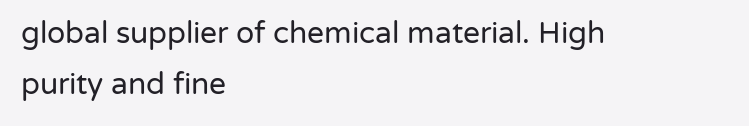global supplier of chemical material. High purity and fine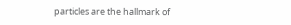particles are the hallmark of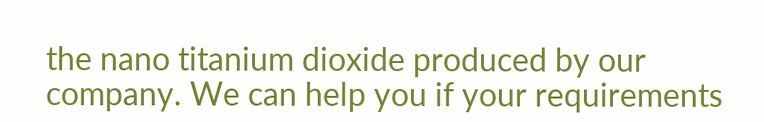the nano titanium dioxide produced by our company. We can help you if your requirements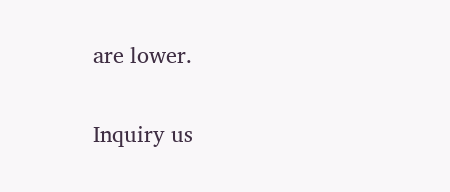are lower.

Inquiry us